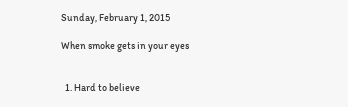Sunday, February 1, 2015

When smoke gets in your eyes


  1. Hard to believe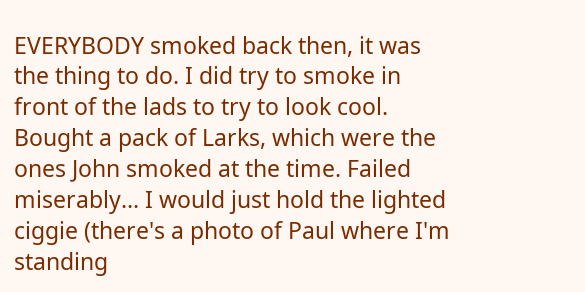EVERYBODY smoked back then, it was the thing to do. I did try to smoke in front of the lads to try to look cool. Bought a pack of Larks, which were the ones John smoked at the time. Failed miserably... I would just hold the lighted ciggie (there's a photo of Paul where I'm standing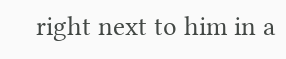right next to him in a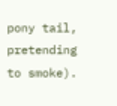pony tail, pretending to smoke).